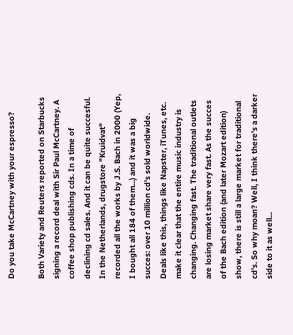Do you take McCartney with your espresso?

Both Variety and Reuters reported on Starbucks signing a record deal with Sir Paul McCartney. A coffee shop publishing cds. In a time of declining cd sales. And it can be quite succesful. In the Netherlands, drugstore "Kruidvat" recorded all the works by J.S. Bach in 2000 (Yep, I bought all 184 of them...) and it was a big succes: over 10 million cd's sold worldwide. Deals like this, things like Napster, iTunes, etc. make it clear that the entire music industry is changing. Changing fast. The traditional outlets are losing market share very fast. As the succes of the Bach edition (and later Mozart edition) show, there is still a large market for traditional cd's. So why moan? Well, I think there's a darker side to it as well...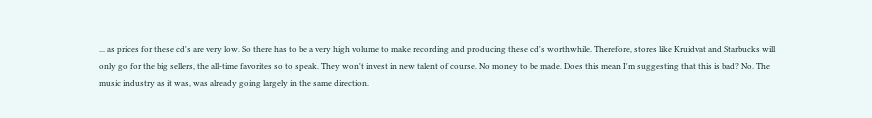... as prices for these cd's are very low. So there has to be a very high volume to make recording and producing these cd's worthwhile. Therefore, stores like Kruidvat and Starbucks will only go for the big sellers, the all-time favorites so to speak. They won't invest in new talent of course. No money to be made. Does this mean I'm suggesting that this is bad? No. The music industry as it was, was already going largely in the same direction.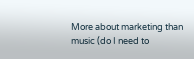More about marketing than music (do I need to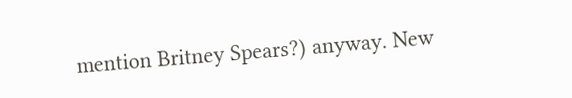mention Britney Spears?) anyway. New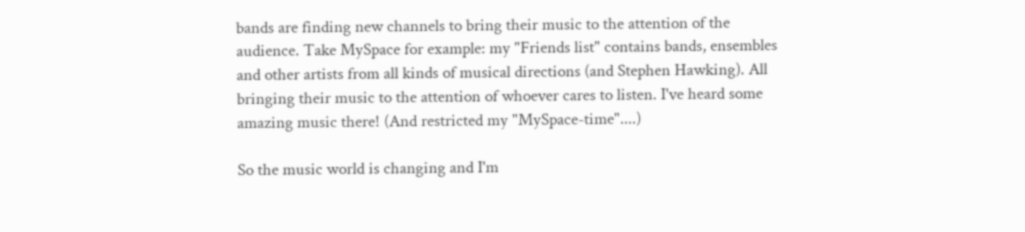bands are finding new channels to bring their music to the attention of the audience. Take MySpace for example: my "Friends list" contains bands, ensembles and other artists from all kinds of musical directions (and Stephen Hawking). All bringing their music to the attention of whoever cares to listen. I've heard some amazing music there! (And restricted my "MySpace-time"....)

So the music world is changing and I'm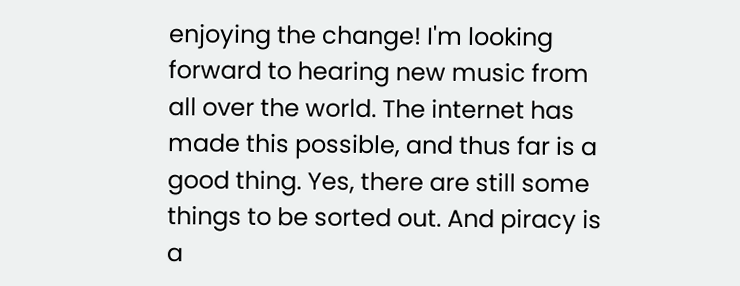enjoying the change! I'm looking forward to hearing new music from all over the world. The internet has made this possible, and thus far is a good thing. Yes, there are still some things to be sorted out. And piracy is a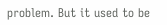problem. But it used to be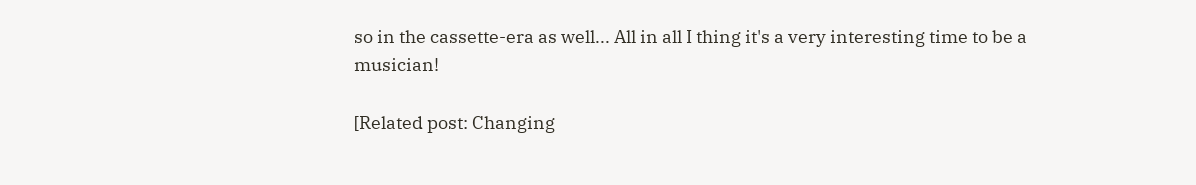so in the cassette-era as well... All in all I thing it's a very interesting time to be a musician!

[Related post: Changing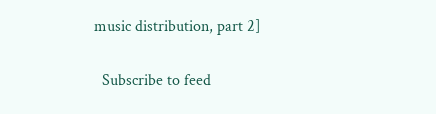music distribution, part 2]

  Subscribe to feed